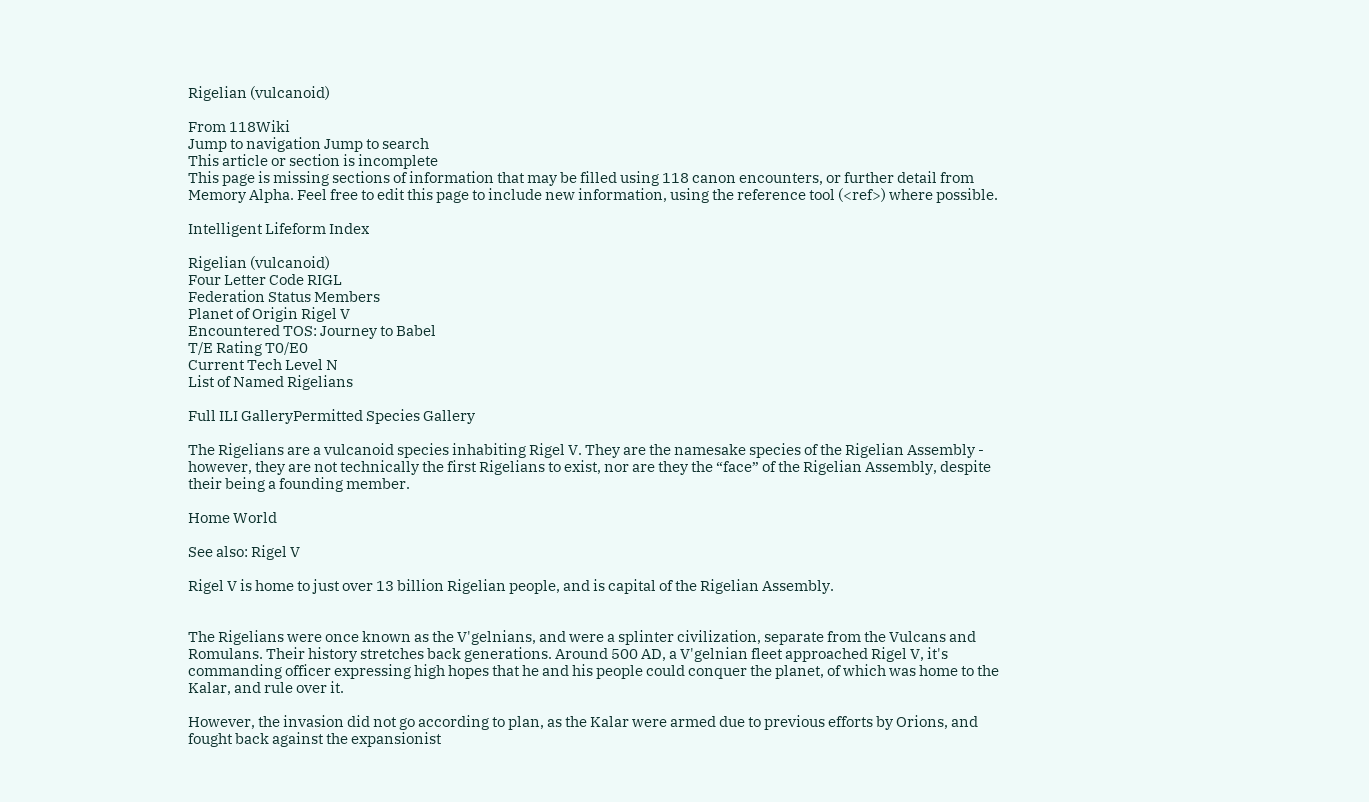Rigelian (vulcanoid)

From 118Wiki
Jump to navigation Jump to search
This article or section is incomplete
This page is missing sections of information that may be filled using 118 canon encounters, or further detail from Memory Alpha. Feel free to edit this page to include new information, using the reference tool (<ref>) where possible.

Intelligent Lifeform Index

Rigelian (vulcanoid)
Four Letter Code RIGL
Federation Status Members
Planet of Origin Rigel V
Encountered TOS: Journey to Babel
T/E Rating T0/E0
Current Tech Level N
List of Named Rigelians

Full ILI GalleryPermitted Species Gallery

The Rigelians are a vulcanoid species inhabiting Rigel V. They are the namesake species of the Rigelian Assembly - however, they are not technically the first Rigelians to exist, nor are they the “face” of the Rigelian Assembly, despite their being a founding member.

Home World

See also: Rigel V

Rigel V is home to just over 13 billion Rigelian people, and is capital of the Rigelian Assembly.


The Rigelians were once known as the V'gelnians, and were a splinter civilization, separate from the Vulcans and Romulans. Their history stretches back generations. Around 500 AD, a V'gelnian fleet approached Rigel V, it's commanding officer expressing high hopes that he and his people could conquer the planet, of which was home to the Kalar, and rule over it.

However, the invasion did not go according to plan, as the Kalar were armed due to previous efforts by Orions, and fought back against the expansionist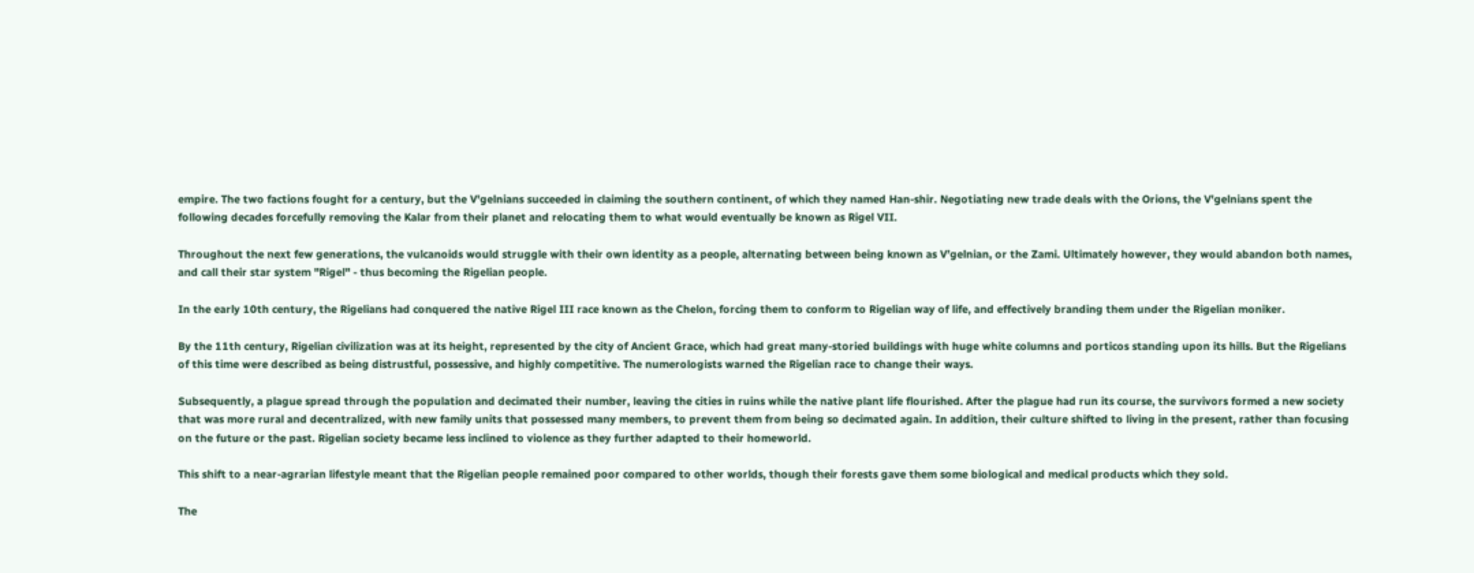empire. The two factions fought for a century, but the V'gelnians succeeded in claiming the southern continent, of which they named Han-shir. Negotiating new trade deals with the Orions, the V'gelnians spent the following decades forcefully removing the Kalar from their planet and relocating them to what would eventually be known as Rigel VII.

Throughout the next few generations, the vulcanoids would struggle with their own identity as a people, alternating between being known as V’gelnian, or the Zami. Ultimately however, they would abandon both names, and call their star system "Rigel" - thus becoming the Rigelian people.

In the early 10th century, the Rigelians had conquered the native Rigel III race known as the Chelon, forcing them to conform to Rigelian way of life, and effectively branding them under the Rigelian moniker.

By the 11th century, Rigelian civilization was at its height, represented by the city of Ancient Grace, which had great many-storied buildings with huge white columns and porticos standing upon its hills. But the Rigelians of this time were described as being distrustful, possessive, and highly competitive. The numerologists warned the Rigelian race to change their ways.

Subsequently, a plague spread through the population and decimated their number, leaving the cities in ruins while the native plant life flourished. After the plague had run its course, the survivors formed a new society that was more rural and decentralized, with new family units that possessed many members, to prevent them from being so decimated again. In addition, their culture shifted to living in the present, rather than focusing on the future or the past. Rigelian society became less inclined to violence as they further adapted to their homeworld.

This shift to a near-agrarian lifestyle meant that the Rigelian people remained poor compared to other worlds, though their forests gave them some biological and medical products which they sold.

The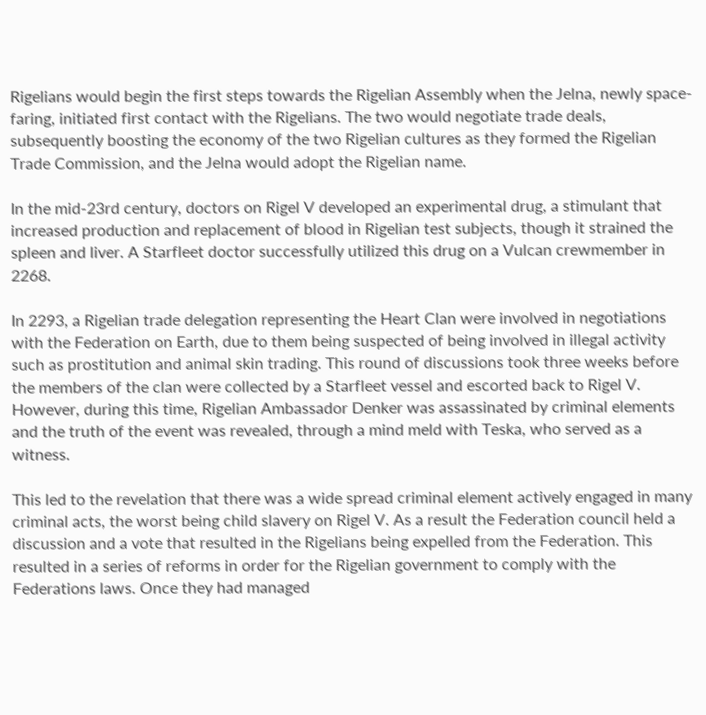Rigelians would begin the first steps towards the Rigelian Assembly when the Jelna, newly space-faring, initiated first contact with the Rigelians. The two would negotiate trade deals, subsequently boosting the economy of the two Rigelian cultures as they formed the Rigelian Trade Commission, and the Jelna would adopt the Rigelian name.

In the mid-23rd century, doctors on Rigel V developed an experimental drug, a stimulant that increased production and replacement of blood in Rigelian test subjects, though it strained the spleen and liver. A Starfleet doctor successfully utilized this drug on a Vulcan crewmember in 2268.

In 2293, a Rigelian trade delegation representing the Heart Clan were involved in negotiations with the Federation on Earth, due to them being suspected of being involved in illegal activity such as prostitution and animal skin trading. This round of discussions took three weeks before the members of the clan were collected by a Starfleet vessel and escorted back to Rigel V. However, during this time, Rigelian Ambassador Denker was assassinated by criminal elements and the truth of the event was revealed, through a mind meld with Teska, who served as a witness.

This led to the revelation that there was a wide spread criminal element actively engaged in many criminal acts, the worst being child slavery on Rigel V. As a result the Federation council held a discussion and a vote that resulted in the Rigelians being expelled from the Federation. This resulted in a series of reforms in order for the Rigelian government to comply with the Federations laws. Once they had managed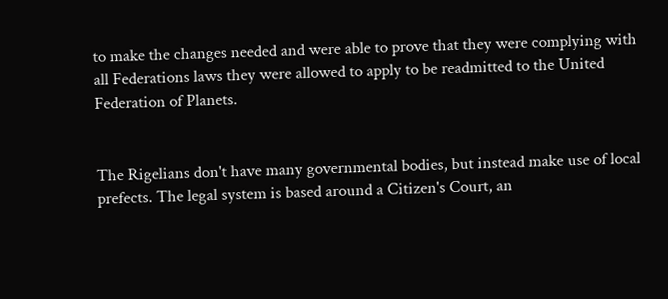to make the changes needed and were able to prove that they were complying with all Federations laws they were allowed to apply to be readmitted to the United Federation of Planets.


The Rigelians don't have many governmental bodies, but instead make use of local prefects. The legal system is based around a Citizen's Court, an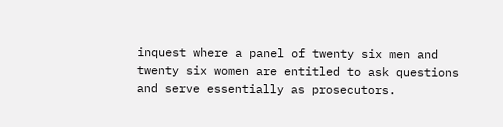inquest where a panel of twenty six men and twenty six women are entitled to ask questions and serve essentially as prosecutors.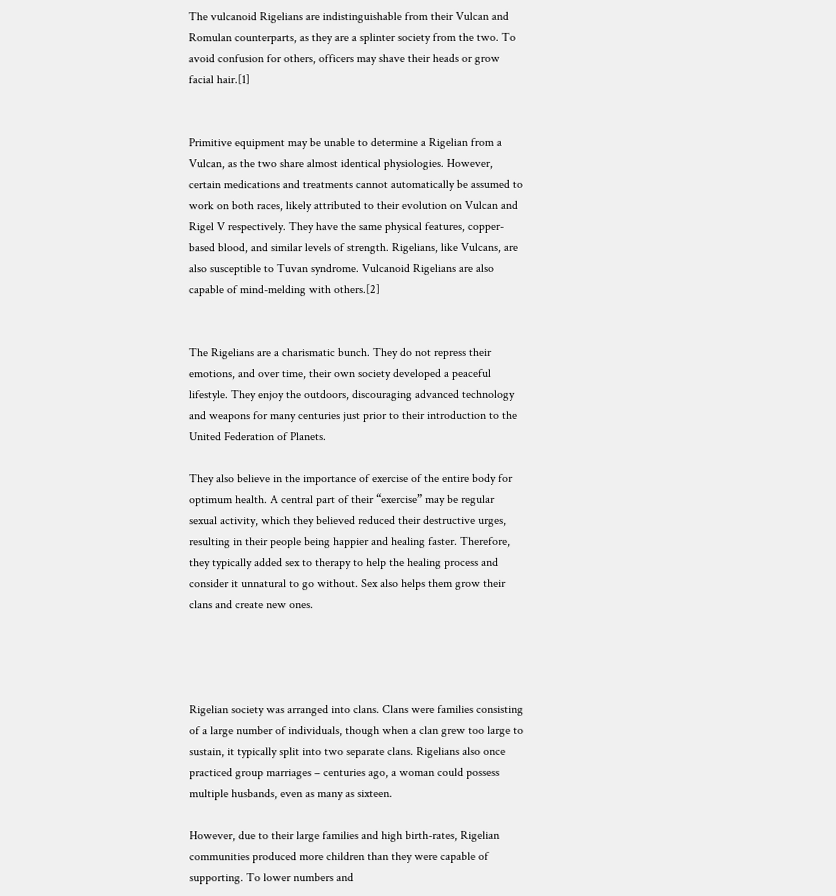The vulcanoid Rigelians are indistinguishable from their Vulcan and Romulan counterparts, as they are a splinter society from the two. To avoid confusion for others, officers may shave their heads or grow facial hair.[1]


Primitive equipment may be unable to determine a Rigelian from a Vulcan, as the two share almost identical physiologies. However, certain medications and treatments cannot automatically be assumed to work on both races, likely attributed to their evolution on Vulcan and Rigel V respectively. They have the same physical features, copper-based blood, and similar levels of strength. Rigelians, like Vulcans, are also susceptible to Tuvan syndrome. Vulcanoid Rigelians are also capable of mind-melding with others.[2]


The Rigelians are a charismatic bunch. They do not repress their emotions, and over time, their own society developed a peaceful lifestyle. They enjoy the outdoors, discouraging advanced technology and weapons for many centuries just prior to their introduction to the United Federation of Planets.

They also believe in the importance of exercise of the entire body for optimum health. A central part of their “exercise” may be regular sexual activity, which they believed reduced their destructive urges, resulting in their people being happier and healing faster. Therefore, they typically added sex to therapy to help the healing process and consider it unnatural to go without. Sex also helps them grow their clans and create new ones.




Rigelian society was arranged into clans. Clans were families consisting of a large number of individuals, though when a clan grew too large to sustain, it typically split into two separate clans. Rigelians also once practiced group marriages – centuries ago, a woman could possess multiple husbands, even as many as sixteen.

However, due to their large families and high birth-rates, Rigelian communities produced more children than they were capable of supporting. To lower numbers and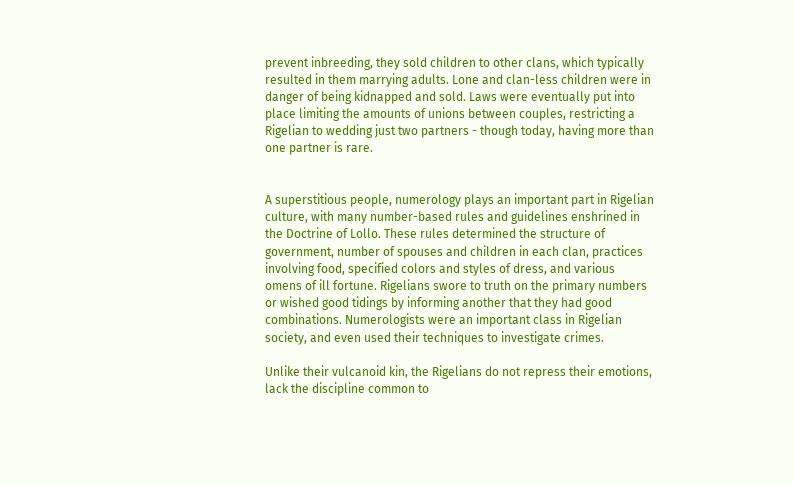prevent inbreeding, they sold children to other clans, which typically resulted in them marrying adults. Lone and clan-less children were in danger of being kidnapped and sold. Laws were eventually put into place limiting the amounts of unions between couples, restricting a Rigelian to wedding just two partners - though today, having more than one partner is rare.


A superstitious people, numerology plays an important part in Rigelian culture, with many number-based rules and guidelines enshrined in the Doctrine of Lollo. These rules determined the structure of government, number of spouses and children in each clan, practices involving food, specified colors and styles of dress, and various omens of ill fortune. Rigelians swore to truth on the primary numbers or wished good tidings by informing another that they had good combinations. Numerologists were an important class in Rigelian society, and even used their techniques to investigate crimes.

Unlike their vulcanoid kin, the Rigelians do not repress their emotions, lack the discipline common to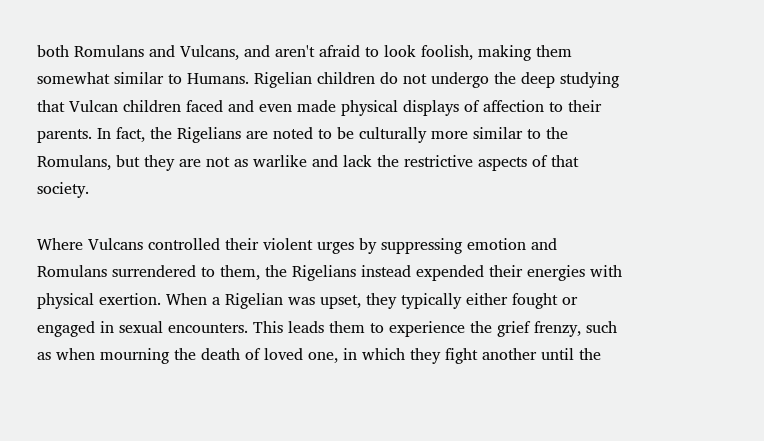both Romulans and Vulcans, and aren't afraid to look foolish, making them somewhat similar to Humans. Rigelian children do not undergo the deep studying that Vulcan children faced and even made physical displays of affection to their parents. In fact, the Rigelians are noted to be culturally more similar to the Romulans, but they are not as warlike and lack the restrictive aspects of that society.

Where Vulcans controlled their violent urges by suppressing emotion and Romulans surrendered to them, the Rigelians instead expended their energies with physical exertion. When a Rigelian was upset, they typically either fought or engaged in sexual encounters. This leads them to experience the grief frenzy, such as when mourning the death of loved one, in which they fight another until the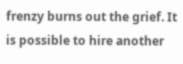frenzy burns out the grief. It is possible to hire another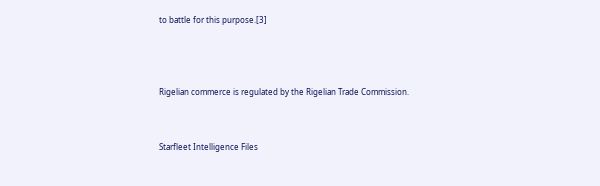to battle for this purpose.[3]



Rigelian commerce is regulated by the Rigelian Trade Commission.


Starfleet Intelligence Files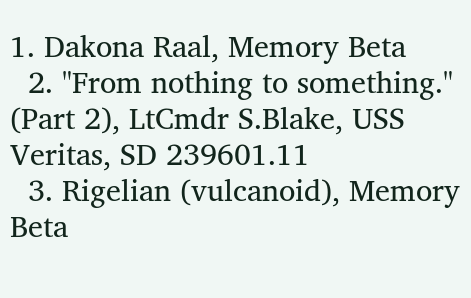1. Dakona Raal, Memory Beta
  2. "From nothing to something." (Part 2), LtCmdr S.Blake, USS Veritas, SD 239601.11
  3. Rigelian (vulcanoid), Memory Beta